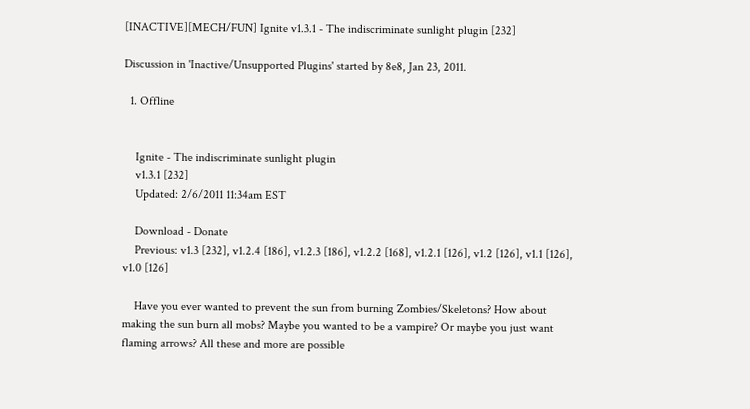[INACTIVE][MECH/FUN] Ignite v1.3.1 - The indiscriminate sunlight plugin [232]

Discussion in 'Inactive/Unsupported Plugins' started by 8e8, Jan 23, 2011.

  1. Offline


    Ignite - The indiscriminate sunlight plugin
    v1.3.1 [232]
    Updated: 2/6/2011 11:34am EST

    Download - Donate
    Previous: v1.3 [232], v1.2.4 [186], v1.2.3 [186], v1.2.2 [168], v1.2.1 [126], v1.2 [126], v1.1 [126], v1.0 [126]

    Have you ever wanted to prevent the sun from burning Zombies/Skeletons? How about making the sun burn all mobs? Maybe you wanted to be a vampire? Or maybe you just want flaming arrows? All these and more are possible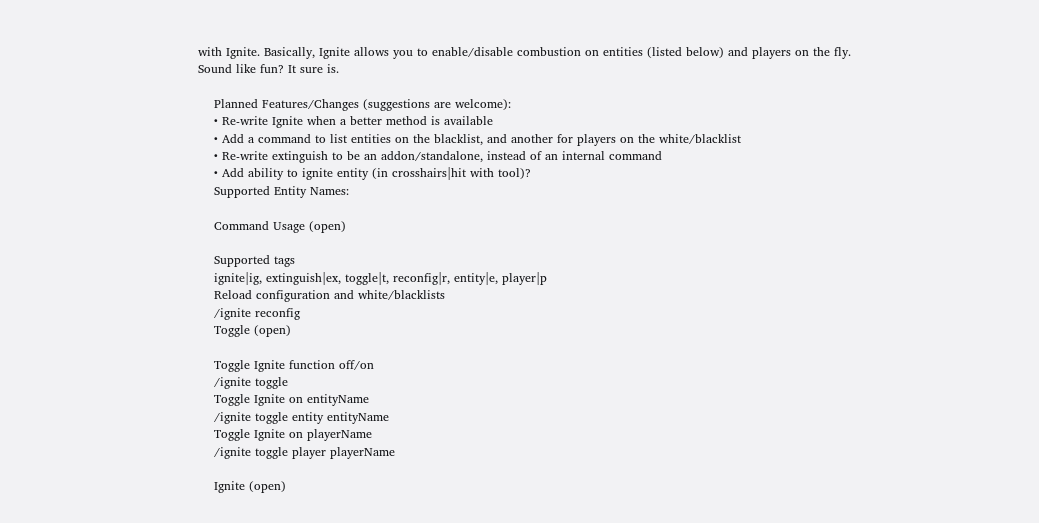with Ignite. Basically, Ignite allows you to enable/disable combustion on entities (listed below) and players on the fly. Sound like fun? It sure is.

    Planned Features/Changes (suggestions are welcome):
    • Re-write Ignite when a better method is available
    • Add a command to list entities on the blacklist, and another for players on the white/blacklist
    • Re-write extinguish to be an addon/standalone, instead of an internal command
    • Add ability to ignite entity (in crosshairs|hit with tool)?
    Supported Entity Names:

    Command Usage (open)

    Supported tags
    ignite|ig, extinguish|ex, toggle|t, reconfig|r, entity|e, player|p
    Reload configuration and white/blacklists
    /ignite reconfig
    Toggle (open)

    Toggle Ignite function off/on
    /ignite toggle
    Toggle Ignite on entityName
    /ignite toggle entity entityName
    Toggle Ignite on playerName
    /ignite toggle player playerName

    Ignite (open)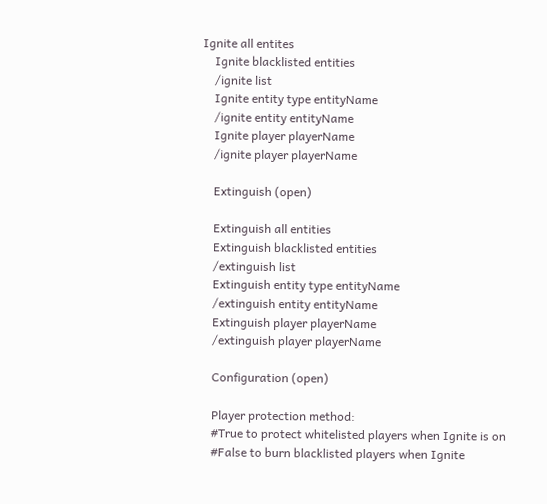Ignite all entites
    Ignite blacklisted entities
    /ignite list
    Ignite entity type entityName
    /ignite entity entityName
    Ignite player playerName
    /ignite player playerName

    Extinguish (open)

    Extinguish all entities
    Extinguish blacklisted entities
    /extinguish list
    Extinguish entity type entityName
    /extinguish entity entityName
    Extinguish player playerName
    /extinguish player playerName

    Configuration (open)

    Player protection method:
    #True to protect whitelisted players when Ignite is on
    #False to burn blacklisted players when Ignite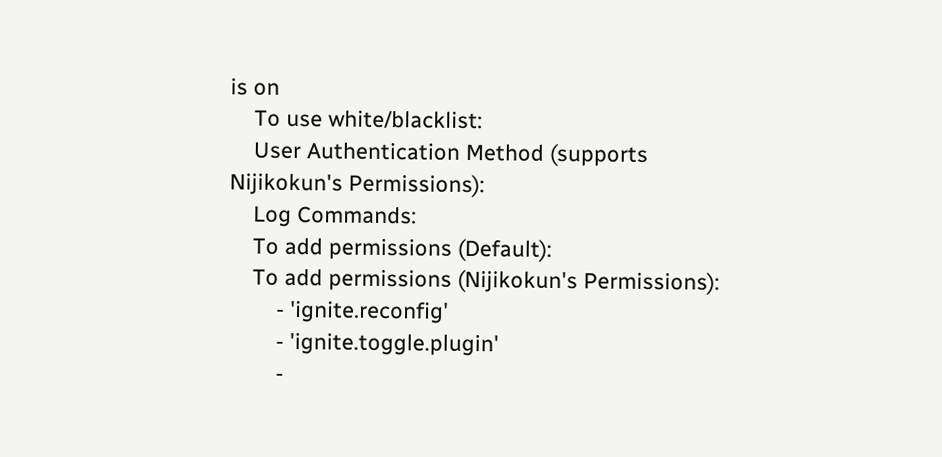is on
    To use white/blacklist:
    User Authentication Method (supports Nijikokun's Permissions):
    Log Commands:
    To add permissions (Default):
    To add permissions (Nijikokun's Permissions):
        - 'ignite.reconfig'
        - 'ignite.toggle.plugin'
        -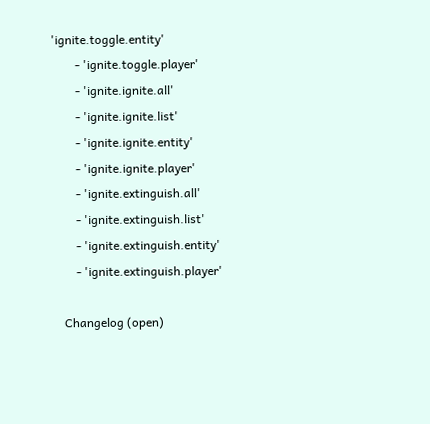'ignite.toggle.entity'
        - 'ignite.toggle.player'
        - 'ignite.ignite.all'
        - 'ignite.ignite.list'
        - 'ignite.ignite.entity'
        - 'ignite.ignite.player'
        - 'ignite.extinguish.all'
        - 'ignite.extinguish.list'
        - 'ignite.extinguish.entity'
        - 'ignite.extinguish.player'

    Changelog (open)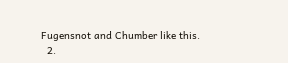Fugensnot and Chumber like this.
  2.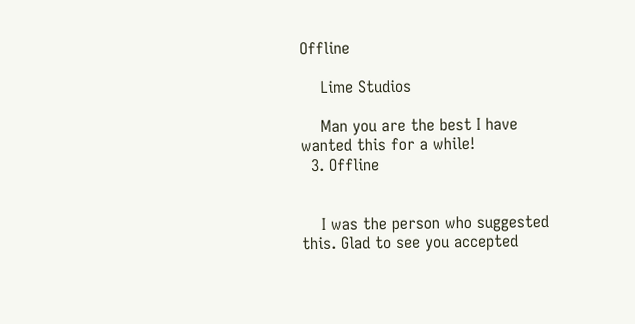Offline

    Lime Studios

    Man you are the best I have wanted this for a while!
  3. Offline


    I was the person who suggested this. Glad to see you accepted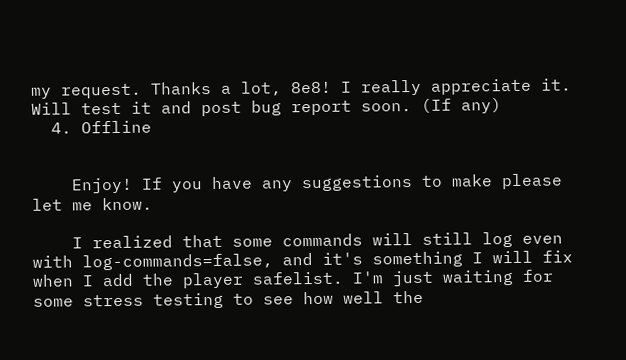my request. Thanks a lot, 8e8! I really appreciate it. Will test it and post bug report soon. (If any)
  4. Offline


    Enjoy! If you have any suggestions to make please let me know.

    I realized that some commands will still log even with log-commands=false, and it's something I will fix when I add the player safelist. I'm just waiting for some stress testing to see how well the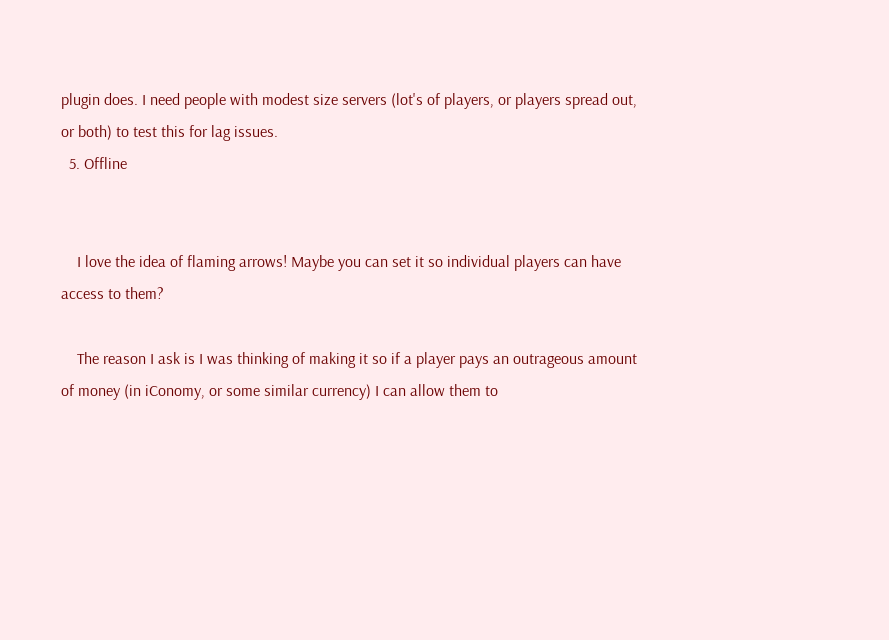plugin does. I need people with modest size servers (lot's of players, or players spread out, or both) to test this for lag issues.
  5. Offline


    I love the idea of flaming arrows! Maybe you can set it so individual players can have access to them?

    The reason I ask is I was thinking of making it so if a player pays an outrageous amount of money (in iConomy, or some similar currency) I can allow them to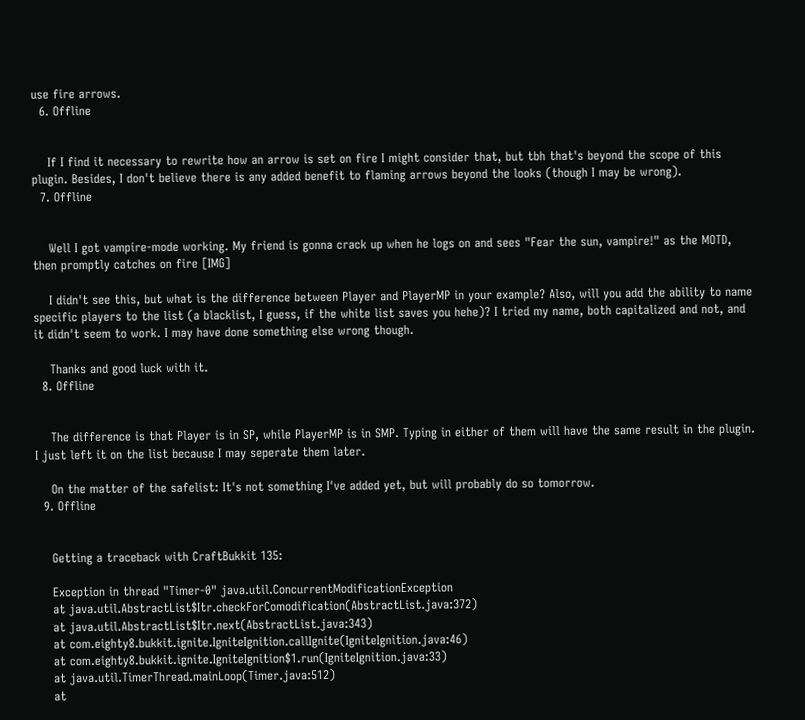use fire arrows.
  6. Offline


    If I find it necessary to rewrite how an arrow is set on fire I might consider that, but tbh that's beyond the scope of this plugin. Besides, I don't believe there is any added benefit to flaming arrows beyond the looks (though I may be wrong).
  7. Offline


    Well I got vampire-mode working. My friend is gonna crack up when he logs on and sees "Fear the sun, vampire!" as the MOTD, then promptly catches on fire [IMG]

    I didn't see this, but what is the difference between Player and PlayerMP in your example? Also, will you add the ability to name specific players to the list (a blacklist, I guess, if the white list saves you hehe)? I tried my name, both capitalized and not, and it didn't seem to work. I may have done something else wrong though.

    Thanks and good luck with it.
  8. Offline


    The difference is that Player is in SP, while PlayerMP is in SMP. Typing in either of them will have the same result in the plugin. I just left it on the list because I may seperate them later.

    On the matter of the safelist: It's not something I've added yet, but will probably do so tomorrow.
  9. Offline


    Getting a traceback with CraftBukkit 135:

    Exception in thread "Timer-0" java.util.ConcurrentModificationException
    at java.util.AbstractList$Itr.checkForComodification(AbstractList.java:372)
    at java.util.AbstractList$Itr.next(AbstractList.java:343)
    at com.eighty8.bukkit.ignite.IgniteIgnition.callIgnite(IgniteIgnition.java:46)
    at com.eighty8.bukkit.ignite.IgniteIgnition$1.run(IgniteIgnition.java:33)
    at java.util.TimerThread.mainLoop(Timer.java:512)
    at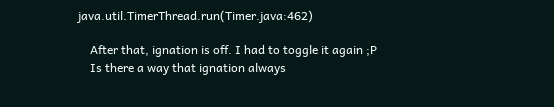java.util.TimerThread.run(Timer.java:462)

    After that, ignation is off. I had to toggle it again ;P
    Is there a way that ignation always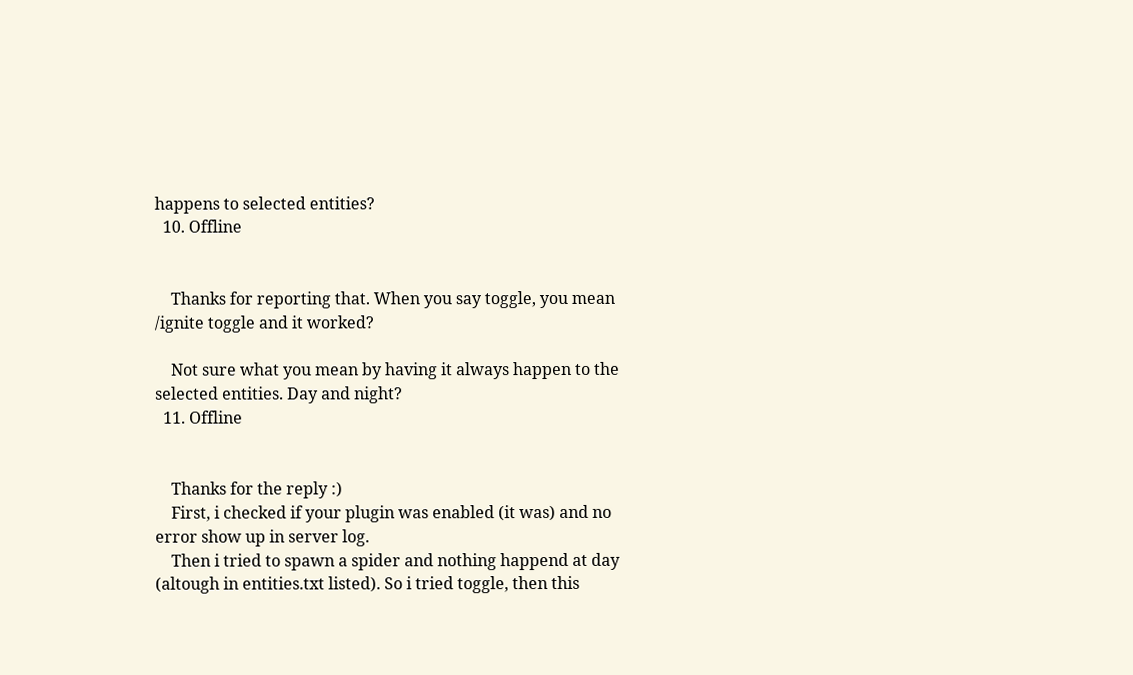happens to selected entities?
  10. Offline


    Thanks for reporting that. When you say toggle, you mean /ignite toggle and it worked?

    Not sure what you mean by having it always happen to the selected entities. Day and night?
  11. Offline


    Thanks for the reply :)
    First, i checked if your plugin was enabled (it was) and no error show up in server log.
    Then i tried to spawn a spider and nothing happend at day (altough in entities.txt listed). So i tried toggle, then this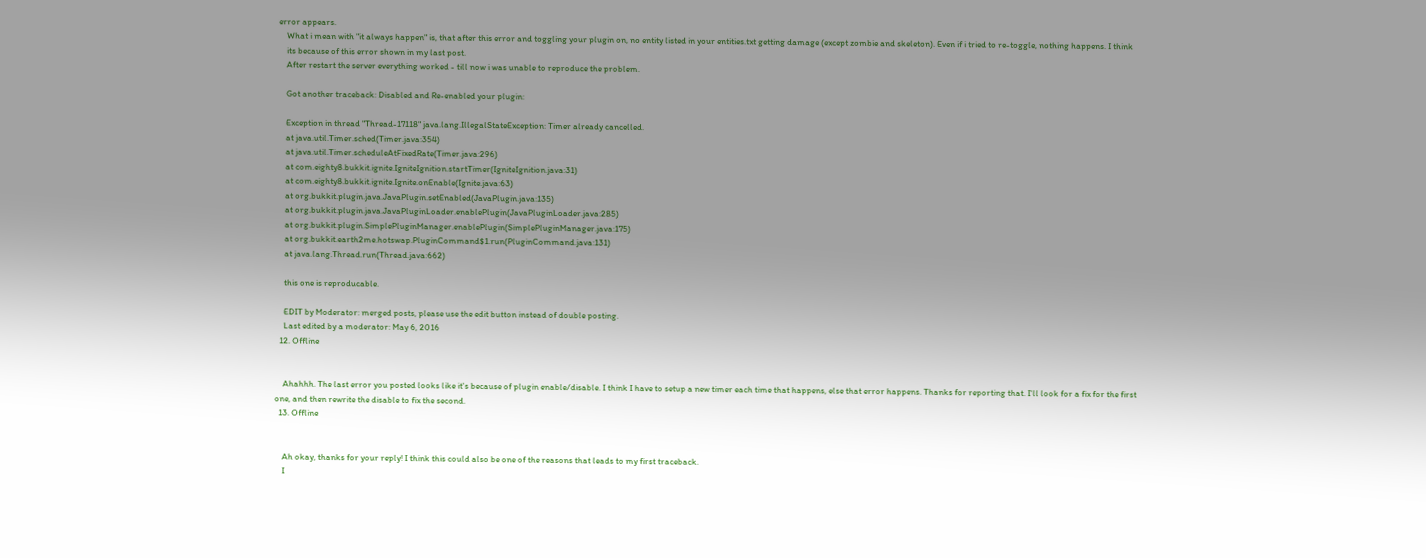error appears.
    What i mean with "it always happen" is, that after this error and toggling your plugin on, no entity listed in your entities.txt getting damage (except zombie and skeleton). Even if i tried to re-toggle, nothing happens. I think
    its because of this error shown in my last post.
    After restart the server everything worked - till now i was unable to reproduce the problem.

    Got another traceback: Disabled and Re-enabled your plugin:

    Exception in thread "Thread-17118" java.lang.IllegalStateException: Timer already cancelled.
    at java.util.Timer.sched(Timer.java:354)
    at java.util.Timer.scheduleAtFixedRate(Timer.java:296)
    at com.eighty8.bukkit.ignite.IgniteIgnition.startTimer(IgniteIgnition.java:31)
    at com.eighty8.bukkit.ignite.Ignite.onEnable(Ignite.java:63)
    at org.bukkit.plugin.java.JavaPlugin.setEnabled(JavaPlugin.java:135)
    at org.bukkit.plugin.java.JavaPluginLoader.enablePlugin(JavaPluginLoader.java:285)
    at org.bukkit.plugin.SimplePluginManager.enablePlugin(SimplePluginManager.java:175)
    at org.bukkit.earth2me.hotswap.PluginCommand$1.run(PluginCommand.java:131)
    at java.lang.Thread.run(Thread.java:662)

    this one is reproducable.

    EDIT by Moderator: merged posts, please use the edit button instead of double posting.
    Last edited by a moderator: May 6, 2016
  12. Offline


    Ahahhh. The last error you posted looks like it's because of plugin enable/disable. I think I have to setup a new timer each time that happens, else that error happens. Thanks for reporting that. I'll look for a fix for the first one, and then rewrite the disable to fix the second.
  13. Offline


    Ah okay, thanks for your reply! I think this could also be one of the reasons that leads to my first traceback.
    I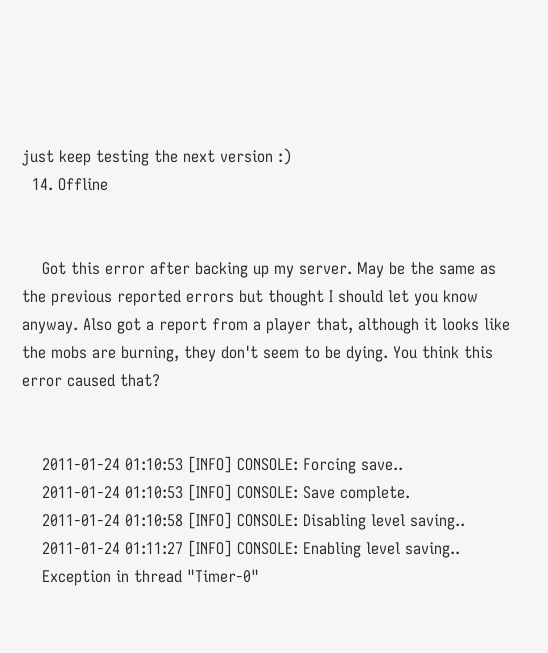just keep testing the next version :)
  14. Offline


    Got this error after backing up my server. May be the same as the previous reported errors but thought I should let you know anyway. Also got a report from a player that, although it looks like the mobs are burning, they don't seem to be dying. You think this error caused that?


    2011-01-24 01:10:53 [INFO] CONSOLE: Forcing save..
    2011-01-24 01:10:53 [INFO] CONSOLE: Save complete.
    2011-01-24 01:10:58 [INFO] CONSOLE: Disabling level saving..
    2011-01-24 01:11:27 [INFO] CONSOLE: Enabling level saving..
    Exception in thread "Timer-0"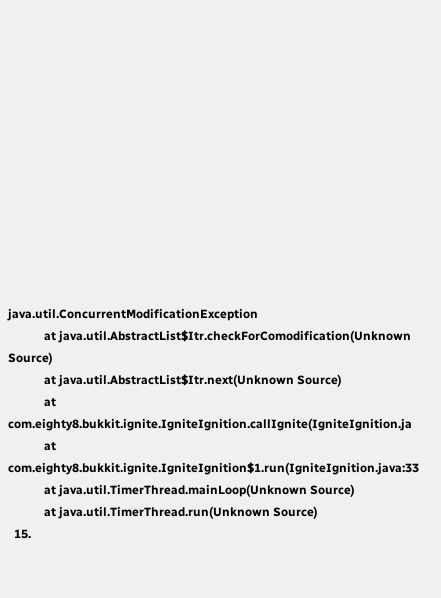java.util.ConcurrentModificationException
            at java.util.AbstractList$Itr.checkForComodification(Unknown Source)
            at java.util.AbstractList$Itr.next(Unknown Source)
            at com.eighty8.bukkit.ignite.IgniteIgnition.callIgnite(IgniteIgnition.ja
            at com.eighty8.bukkit.ignite.IgniteIgnition$1.run(IgniteIgnition.java:33
            at java.util.TimerThread.mainLoop(Unknown Source)
            at java.util.TimerThread.run(Unknown Source)
  15.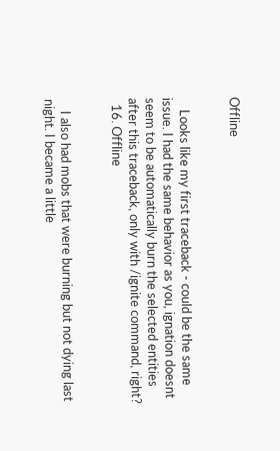Offline


    Looks like my first traceback - could be the same issue. I had the same behavior as you, ignation doesnt seem to be automatically burn the selected entities after this traceback, only with /ignite command, right?
  16. Offline


    I also had mobs that were burning but not dying last night. I became a little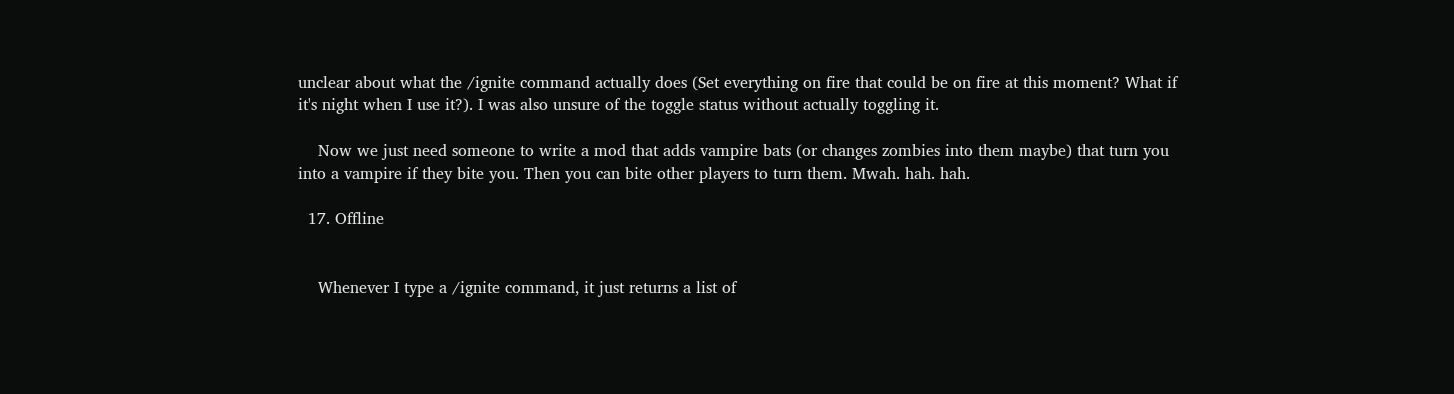unclear about what the /ignite command actually does (Set everything on fire that could be on fire at this moment? What if it's night when I use it?). I was also unsure of the toggle status without actually toggling it.

    Now we just need someone to write a mod that adds vampire bats (or changes zombies into them maybe) that turn you into a vampire if they bite you. Then you can bite other players to turn them. Mwah. hah. hah.

  17. Offline


    Whenever I type a /ignite command, it just returns a list of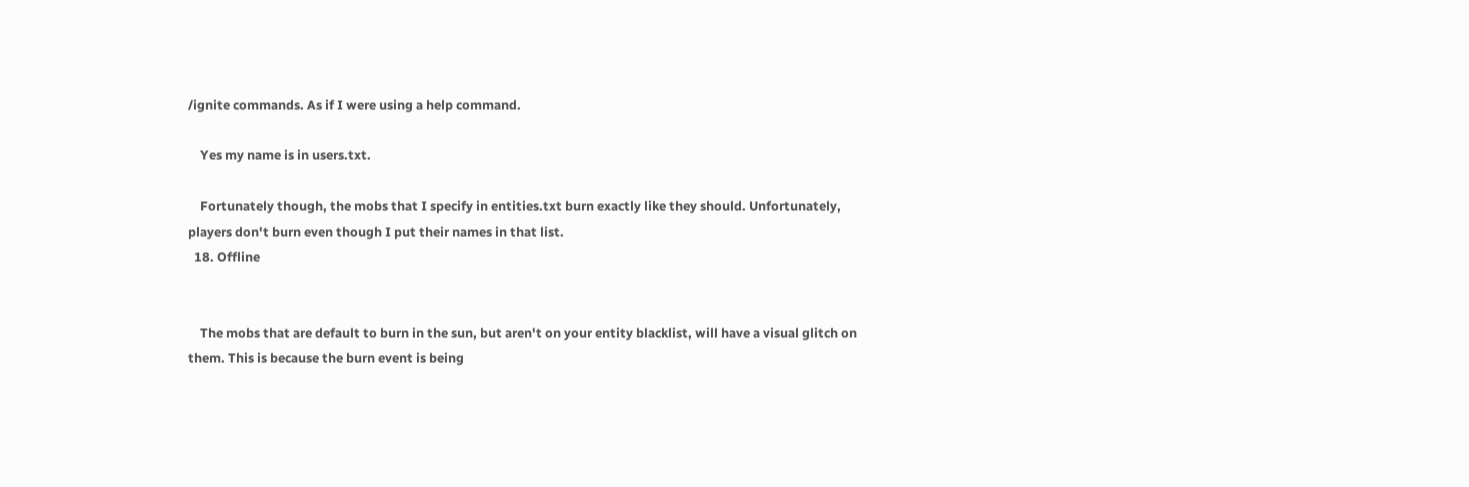/ignite commands. As if I were using a help command.

    Yes my name is in users.txt.

    Fortunately though, the mobs that I specify in entities.txt burn exactly like they should. Unfortunately, players don't burn even though I put their names in that list.
  18. Offline


    The mobs that are default to burn in the sun, but aren't on your entity blacklist, will have a visual glitch on them. This is because the burn event is being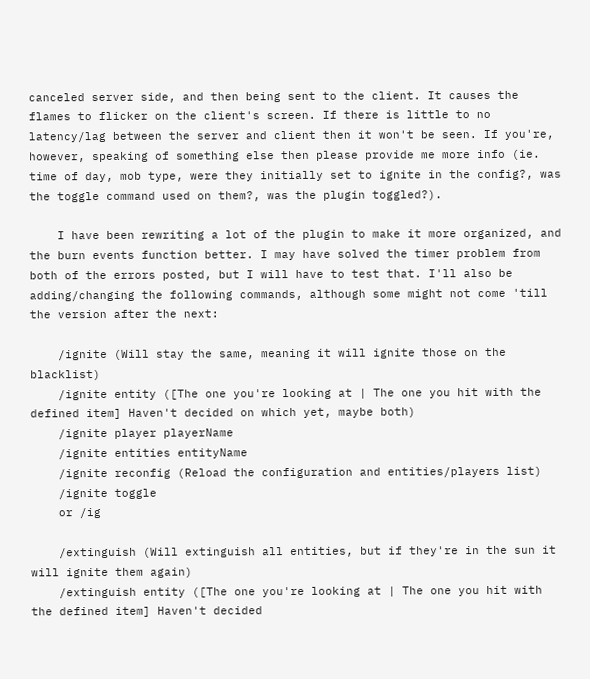canceled server side, and then being sent to the client. It causes the flames to flicker on the client's screen. If there is little to no latency/lag between the server and client then it won't be seen. If you're, however, speaking of something else then please provide me more info (ie. time of day, mob type, were they initially set to ignite in the config?, was the toggle command used on them?, was the plugin toggled?).

    I have been rewriting a lot of the plugin to make it more organized, and the burn events function better. I may have solved the timer problem from both of the errors posted, but I will have to test that. I'll also be adding/changing the following commands, although some might not come 'till the version after the next:

    /ignite (Will stay the same, meaning it will ignite those on the blacklist)
    /ignite entity ([The one you're looking at | The one you hit with the defined item] Haven't decided on which yet, maybe both)
    /ignite player playerName
    /ignite entities entityName
    /ignite reconfig (Reload the configuration and entities/players list)
    /ignite toggle
    or /ig

    /extinguish (Will extinguish all entities, but if they're in the sun it will ignite them again)
    /extinguish entity ([The one you're looking at | The one you hit with the defined item] Haven't decided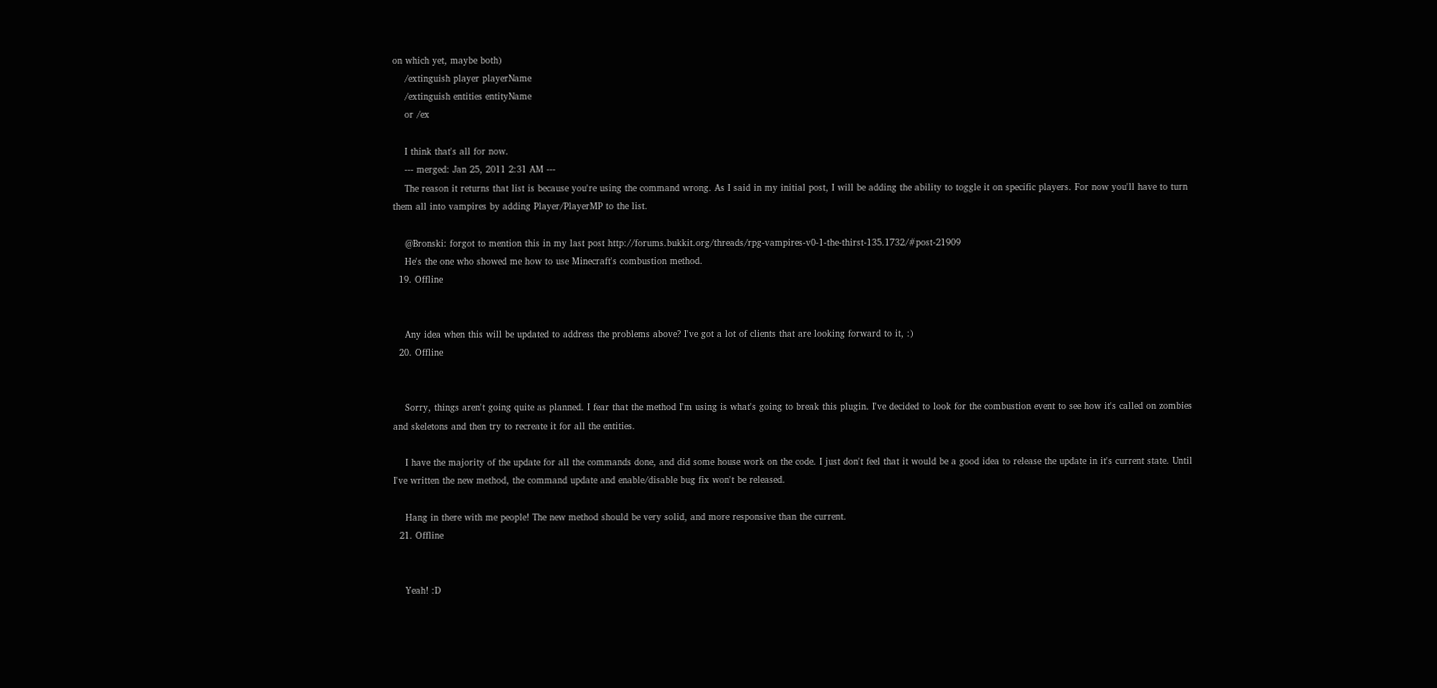on which yet, maybe both)
    /extinguish player playerName
    /extinguish entities entityName
    or /ex

    I think that's all for now.
    --- merged: Jan 25, 2011 2:31 AM ---
    The reason it returns that list is because you're using the command wrong. As I said in my initial post, I will be adding the ability to toggle it on specific players. For now you'll have to turn them all into vampires by adding Player/PlayerMP to the list.

    @Bronski: forgot to mention this in my last post http://forums.bukkit.org/threads/rpg-vampires-v0-1-the-thirst-135.1732/#post-21909
    He's the one who showed me how to use Minecraft's combustion method.
  19. Offline


    Any idea when this will be updated to address the problems above? I've got a lot of clients that are looking forward to it, :)
  20. Offline


    Sorry, things aren't going quite as planned. I fear that the method I'm using is what's going to break this plugin. I've decided to look for the combustion event to see how it's called on zombies and skeletons and then try to recreate it for all the entities.

    I have the majority of the update for all the commands done, and did some house work on the code. I just don't feel that it would be a good idea to release the update in it's current state. Until I've written the new method, the command update and enable/disable bug fix won't be released.

    Hang in there with me people! The new method should be very solid, and more responsive than the current.
  21. Offline


    Yeah! :D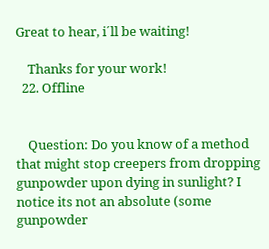Great to hear, i´ll be waiting!

    Thanks for your work!
  22. Offline


    Question: Do you know of a method that might stop creepers from dropping gunpowder upon dying in sunlight? I notice its not an absolute (some gunpowder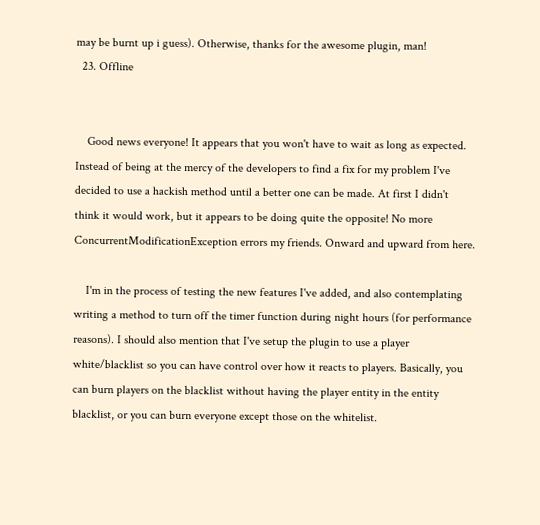may be burnt up i guess). Otherwise, thanks for the awesome plugin, man!
  23. Offline


    Good news everyone! It appears that you won't have to wait as long as expected. Instead of being at the mercy of the developers to find a fix for my problem I've decided to use a hackish method until a better one can be made. At first I didn't think it would work, but it appears to be doing quite the opposite! No more ConcurrentModificationException errors my friends. Onward and upward from here.

    I'm in the process of testing the new features I've added, and also contemplating writing a method to turn off the timer function during night hours (for performance reasons). I should also mention that I've setup the plugin to use a player white/blacklist so you can have control over how it reacts to players. Basically, you can burn players on the blacklist without having the player entity in the entity blacklist, or you can burn everyone except those on the whitelist.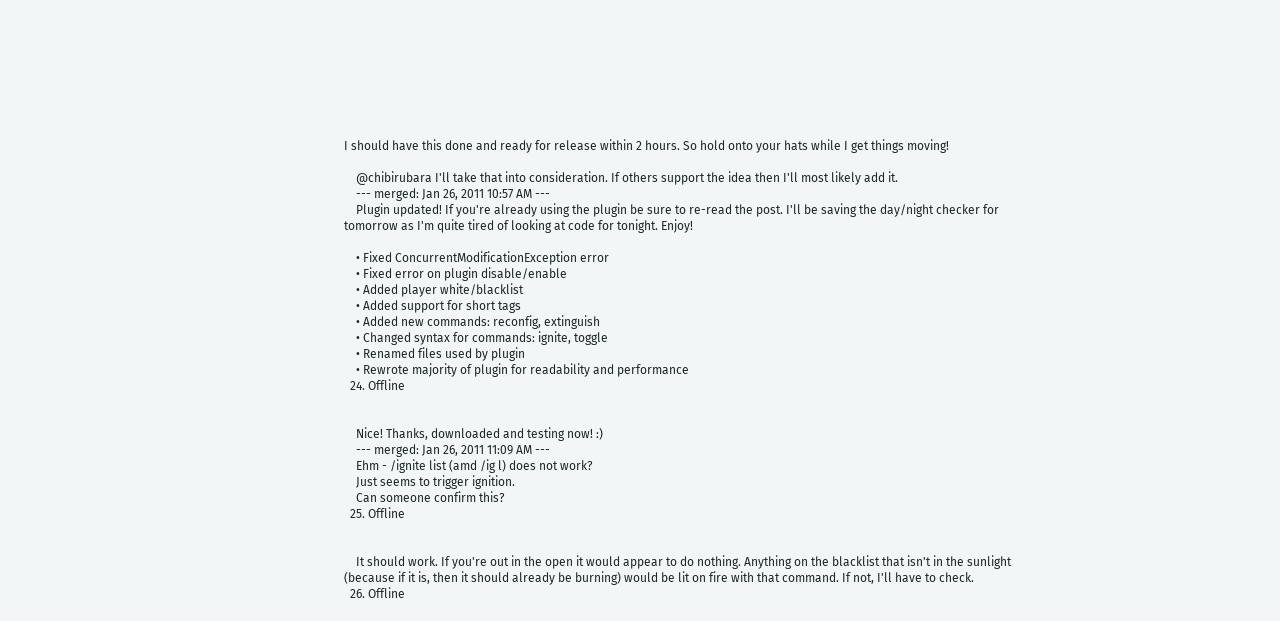I should have this done and ready for release within 2 hours. So hold onto your hats while I get things moving!

    @chibirubara I'll take that into consideration. If others support the idea then I'll most likely add it.
    --- merged: Jan 26, 2011 10:57 AM ---
    Plugin updated! If you're already using the plugin be sure to re-read the post. I'll be saving the day/night checker for tomorrow as I'm quite tired of looking at code for tonight. Enjoy!

    • Fixed ConcurrentModificationException error
    • Fixed error on plugin disable/enable
    • Added player white/blacklist
    • Added support for short tags
    • Added new commands: reconfig, extinguish
    • Changed syntax for commands: ignite, toggle
    • Renamed files used by plugin
    • Rewrote majority of plugin for readability and performance
  24. Offline


    Nice! Thanks, downloaded and testing now! :)
    --- merged: Jan 26, 2011 11:09 AM ---
    Ehm - /ignite list (amd /ig l) does not work?
    Just seems to trigger ignition.
    Can someone confirm this?
  25. Offline


    It should work. If you're out in the open it would appear to do nothing. Anything on the blacklist that isn't in the sunlight (because if it is, then it should already be burning) would be lit on fire with that command. If not, I'll have to check.
  26. Offline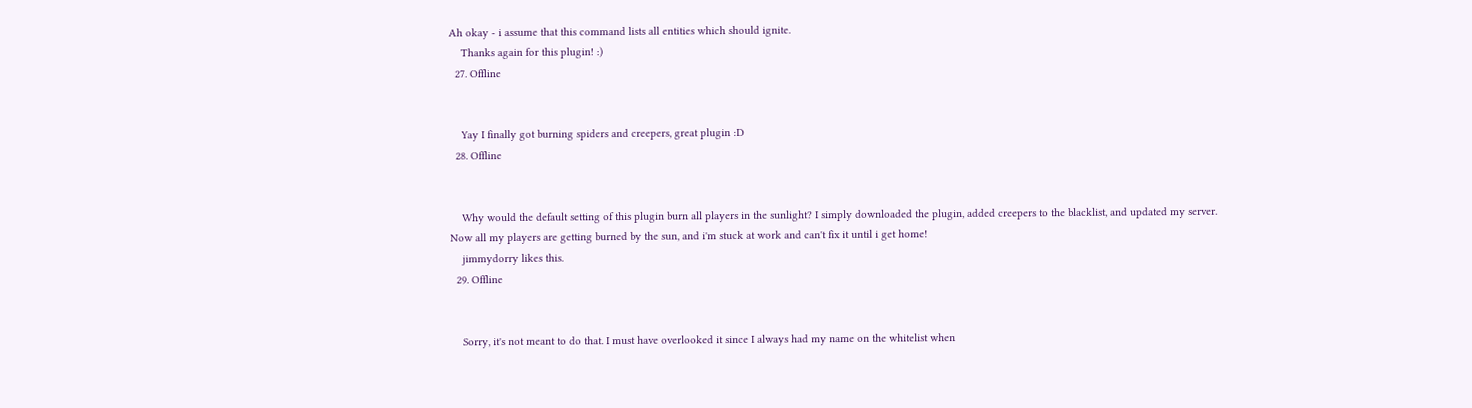Ah okay - i assume that this command lists all entities which should ignite.
    Thanks again for this plugin! :)
  27. Offline


    Yay I finally got burning spiders and creepers, great plugin :D
  28. Offline


    Why would the default setting of this plugin burn all players in the sunlight? I simply downloaded the plugin, added creepers to the blacklist, and updated my server. Now all my players are getting burned by the sun, and i'm stuck at work and can't fix it until i get home!
    jimmydorry likes this.
  29. Offline


    Sorry, it's not meant to do that. I must have overlooked it since I always had my name on the whitelist when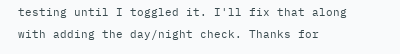testing until I toggled it. I'll fix that along with adding the day/night check. Thanks for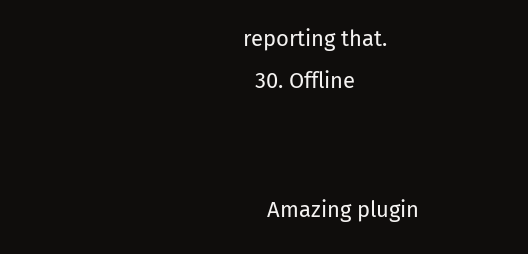reporting that.
  30. Offline


    Amazing plugin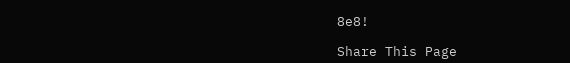8e8!

Share This Page